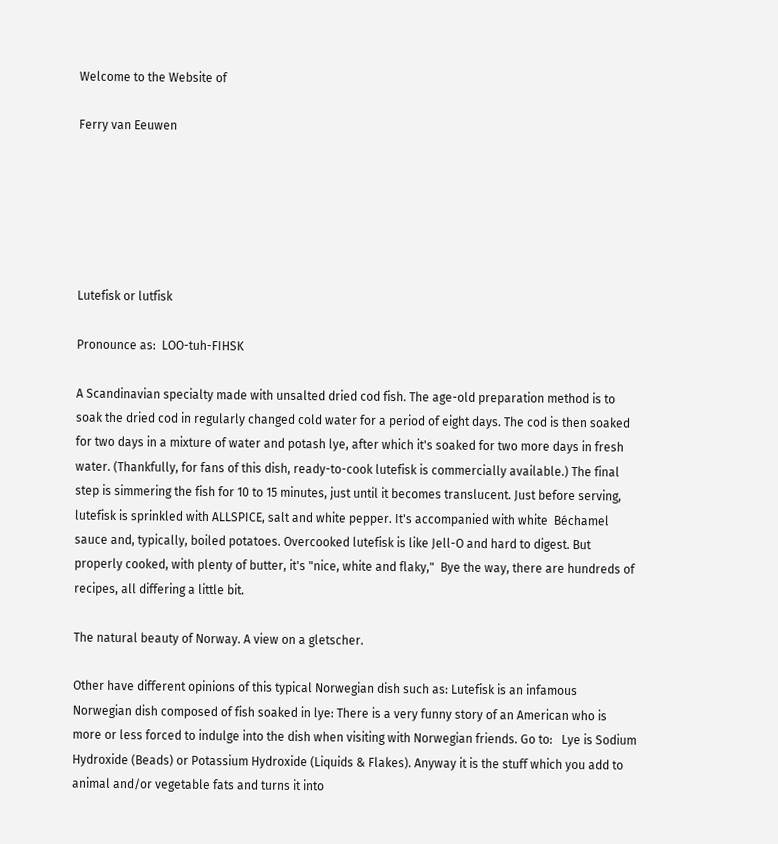Welcome to the Website of

Ferry van Eeuwen






Lutefisk or lutfisk

Pronounce as:  LOO-tuh-FIHSK

A Scandinavian specialty made with unsalted dried cod fish. The age-old preparation method is to soak the dried cod in regularly changed cold water for a period of eight days. The cod is then soaked for two days in a mixture of water and potash lye, after which it's soaked for two more days in fresh water. (Thankfully, for fans of this dish, ready-to-cook lutefisk is commercially available.) The final step is simmering the fish for 10 to 15 minutes, just until it becomes translucent. Just before serving, lutefisk is sprinkled with ALLSPICE, salt and white pepper. It's accompanied with white  Béchamel sauce and, typically, boiled potatoes. Overcooked lutefisk is like Jell-O and hard to digest. But properly cooked, with plenty of butter, it's "nice, white and flaky,"  Bye the way, there are hundreds of recipes, all differing a little bit.

The natural beauty of Norway. A view on a gletscher.

Other have different opinions of this typical Norwegian dish such as: Lutefisk is an infamous Norwegian dish composed of fish soaked in lye: There is a very funny story of an American who is more or less forced to indulge into the dish when visiting with Norwegian friends. Go to:   Lye is Sodium Hydroxide (Beads) or Potassium Hydroxide (Liquids & Flakes). Anyway it is the stuff which you add to animal and/or vegetable fats and turns it into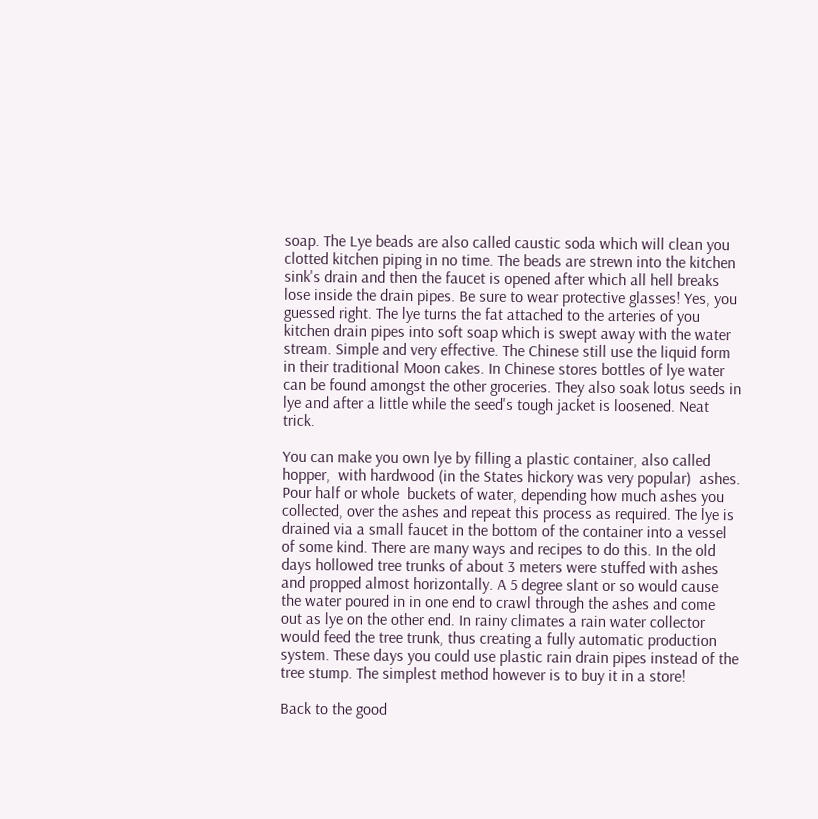soap. The Lye beads are also called caustic soda which will clean you clotted kitchen piping in no time. The beads are strewn into the kitchen sink's drain and then the faucet is opened after which all hell breaks lose inside the drain pipes. Be sure to wear protective glasses! Yes, you guessed right. The lye turns the fat attached to the arteries of you kitchen drain pipes into soft soap which is swept away with the water stream. Simple and very effective. The Chinese still use the liquid form in their traditional Moon cakes. In Chinese stores bottles of lye water can be found amongst the other groceries. They also soak lotus seeds in lye and after a little while the seed's tough jacket is loosened. Neat trick.

You can make you own lye by filling a plastic container, also called hopper,  with hardwood (in the States hickory was very popular)  ashes. Pour half or whole  buckets of water, depending how much ashes you collected, over the ashes and repeat this process as required. The lye is drained via a small faucet in the bottom of the container into a vessel of some kind. There are many ways and recipes to do this. In the old days hollowed tree trunks of about 3 meters were stuffed with ashes and propped almost horizontally. A 5 degree slant or so would cause the water poured in in one end to crawl through the ashes and come out as lye on the other end. In rainy climates a rain water collector would feed the tree trunk, thus creating a fully automatic production system. These days you could use plastic rain drain pipes instead of the tree stump. The simplest method however is to buy it in a store!

Back to the good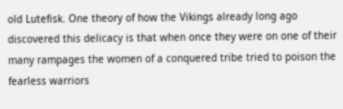old Lutefisk. One theory of how the Vikings already long ago discovered this delicacy is that when once they were on one of their many rampages the women of a conquered tribe tried to poison the fearless warriors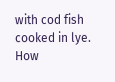with cod fish cooked in lye. How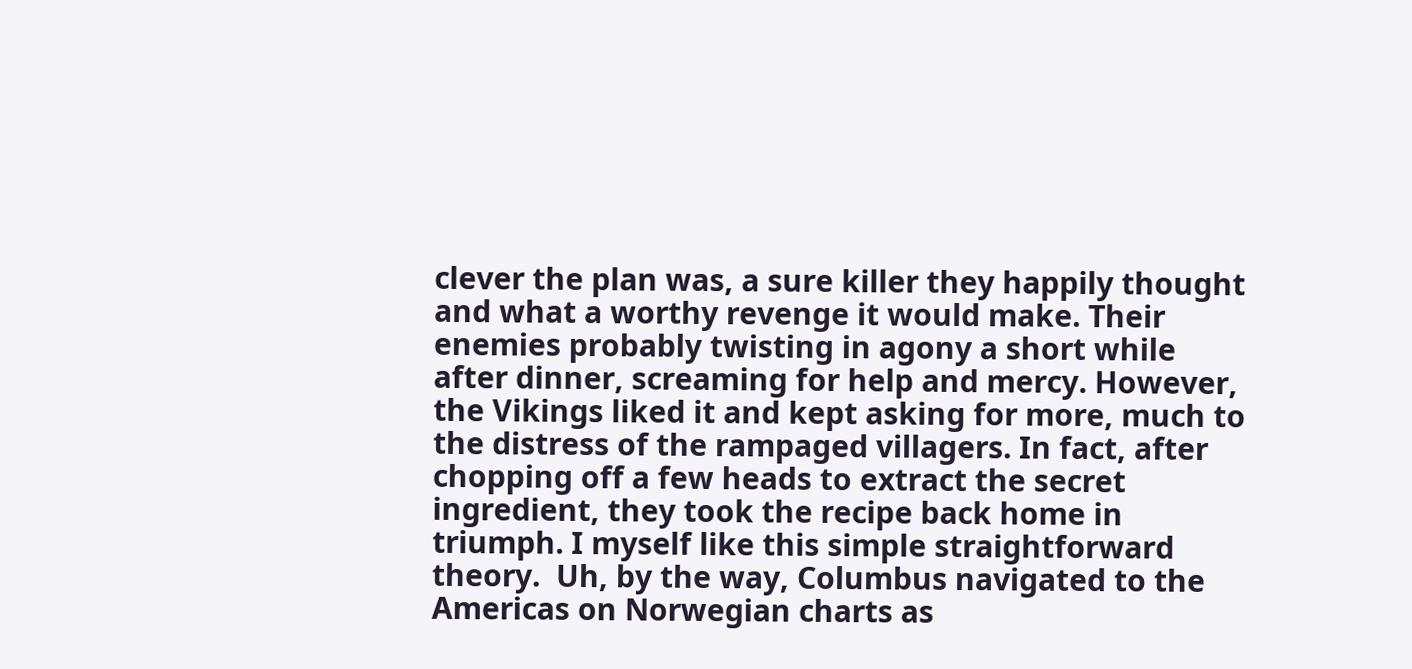clever the plan was, a sure killer they happily thought and what a worthy revenge it would make. Their enemies probably twisting in agony a short while after dinner, screaming for help and mercy. However, the Vikings liked it and kept asking for more, much to the distress of the rampaged villagers. In fact, after chopping off a few heads to extract the secret ingredient, they took the recipe back home in triumph. I myself like this simple straightforward theory.  Uh, by the way, Columbus navigated to the Americas on Norwegian charts as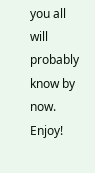you all will probably know by now. Enjoy!